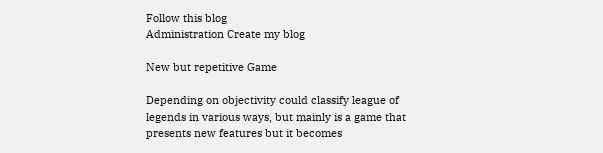Follow this blog
Administration Create my blog

New but repetitive Game

Depending on objectivity could classify league of legends in various ways, but mainly is a game that presents new features but it becomes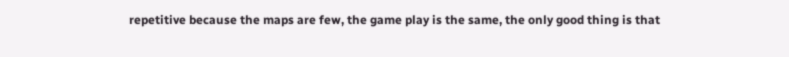repetitive because the maps are few, the game play is the same, the only good thing is that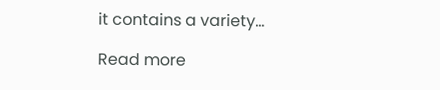it contains a variety...

Read more